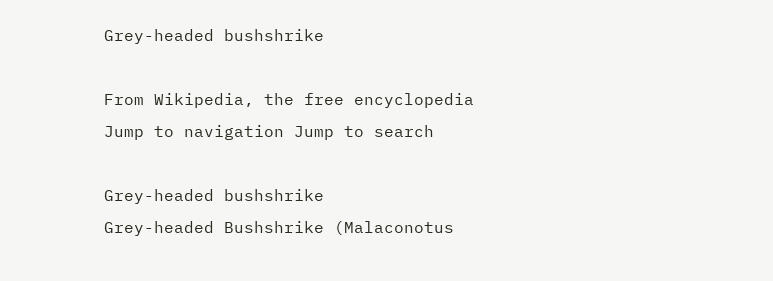Grey-headed bushshrike

From Wikipedia, the free encyclopedia
Jump to navigation Jump to search

Grey-headed bushshrike
Grey-headed Bushshrike (Malaconotus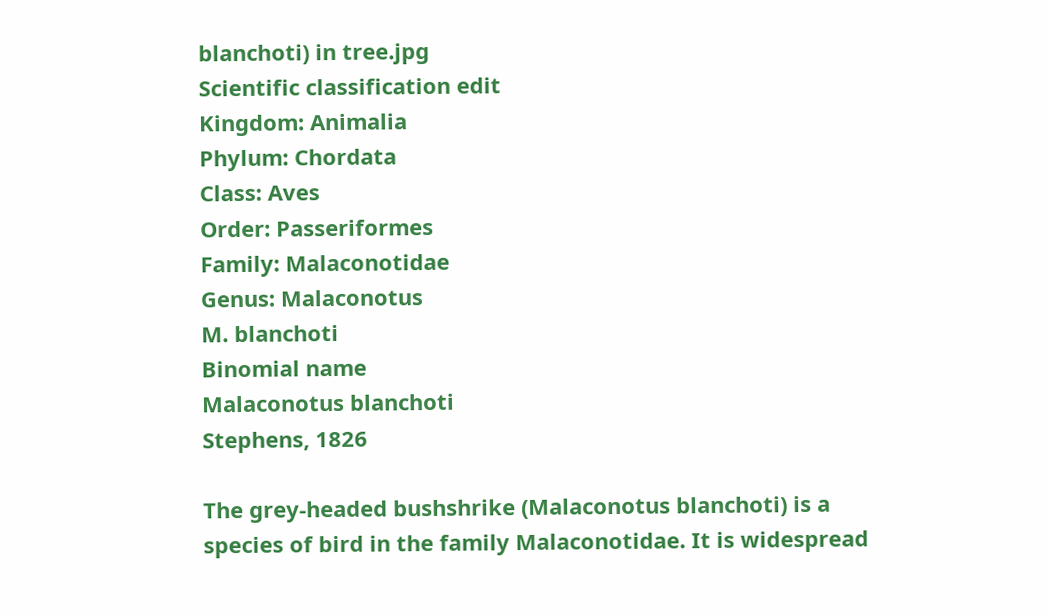blanchoti) in tree.jpg
Scientific classification edit
Kingdom: Animalia
Phylum: Chordata
Class: Aves
Order: Passeriformes
Family: Malaconotidae
Genus: Malaconotus
M. blanchoti
Binomial name
Malaconotus blanchoti
Stephens, 1826

The grey-headed bushshrike (Malaconotus blanchoti) is a species of bird in the family Malaconotidae. It is widespread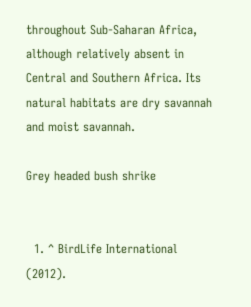throughout Sub-Saharan Africa, although relatively absent in Central and Southern Africa. Its natural habitats are dry savannah and moist savannah.

Grey headed bush shrike


  1. ^ BirdLife International (2012).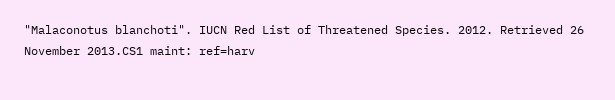"Malaconotus blanchoti". IUCN Red List of Threatened Species. 2012. Retrieved 26 November 2013.CS1 maint: ref=harv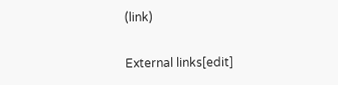(link)

External links[edit]